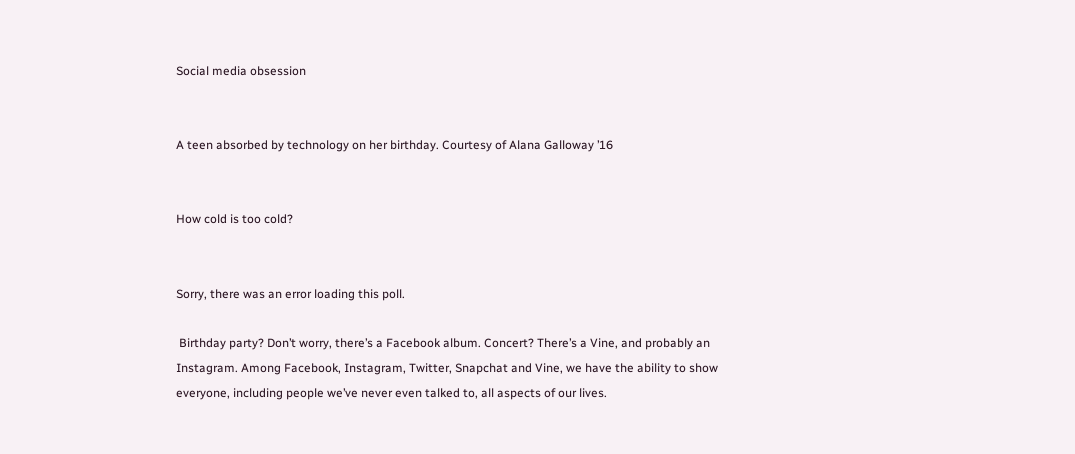Social media obsession


A teen absorbed by technology on her birthday. Courtesy of Alana Galloway ’16


How cold is too cold?


Sorry, there was an error loading this poll.

 Birthday party? Don’t worry, there’s a Facebook album. Concert? There’s a Vine, and probably an Instagram. Among Facebook, Instagram, Twitter, Snapchat and Vine, we have the ability to show everyone, including people we’ve never even talked to, all aspects of our lives.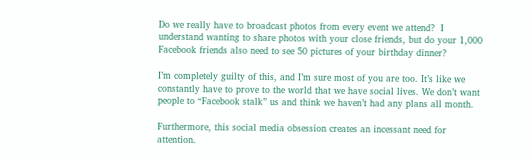Do we really have to broadcast photos from every event we attend?  I understand wanting to share photos with your close friends, but do your 1,000 Facebook friends also need to see 50 pictures of your birthday dinner?

I’m completely guilty of this, and I’m sure most of you are too. It’s like we constantly have to prove to the world that we have social lives. We don’t want people to “Facebook stalk” us and think we haven’t had any plans all month.

Furthermore, this social media obsession creates an incessant need for attention.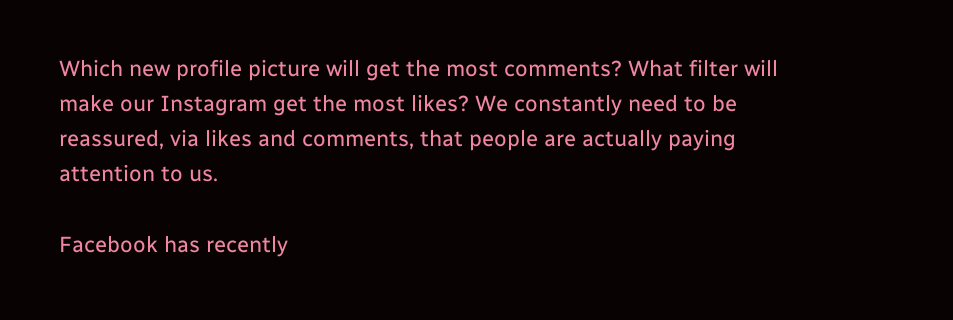Which new profile picture will get the most comments? What filter will make our Instagram get the most likes? We constantly need to be reassured, via likes and comments, that people are actually paying attention to us.

Facebook has recently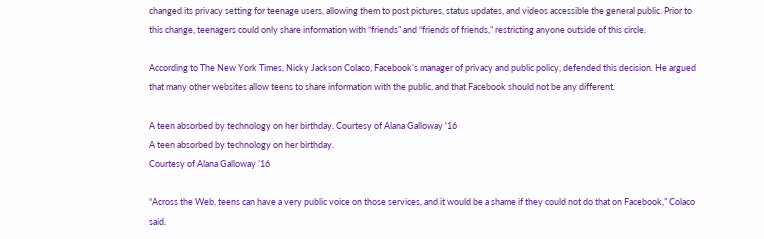changed its privacy setting for teenage users, allowing them to post pictures, status updates, and videos accessible the general public. Prior to this change, teenagers could only share information with “friends” and “friends of friends,” restricting anyone outside of this circle.

According to The New York Times, Nicky Jackson Colaco, Facebook’s manager of privacy and public policy, defended this decision. He argued that many other websites allow teens to share information with the public, and that Facebook should not be any different.

A teen absorbed by technology on her birthday. Courtesy of Alana Galloway '16
A teen absorbed by technology on her birthday.
Courtesy of Alana Galloway ’16

“Across the Web, teens can have a very public voice on those services, and it would be a shame if they could not do that on Facebook,” Colaco said.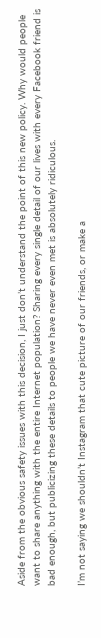Aside from the obvious safety issues with this decision, I just don’t understand the point of this new policy. Why would people want to share anything with the entire Internet population? Sharing every single detail of our lives with every Facebook friend is bad enough, but publicizing these details to people we have never even met is absolutely ridiculous.

I’m not saying we shouldn’t Instagram that cute picture of our friends, or make a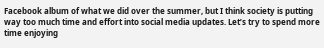Facebook album of what we did over the summer, but I think society is putting way too much time and effort into social media updates. Let’s try to spend more time enjoying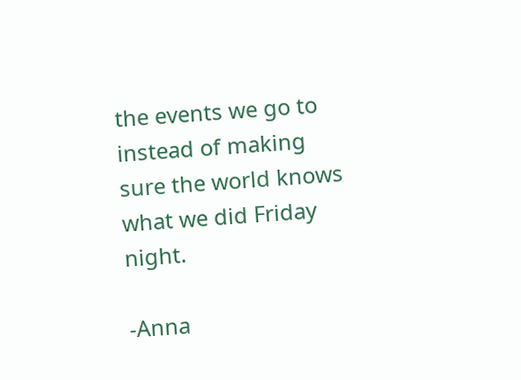the events we go to instead of making sure the world knows what we did Friday night.

-Anna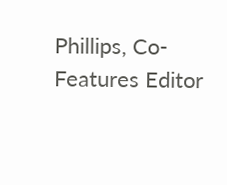Phillips, Co-Features Editor